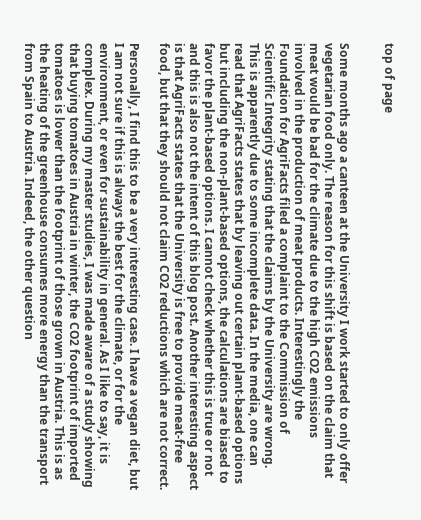top of page


Some months ago a canteen at the University I work started to only offer vegetarian food only. The reason for this shift is based on the claim that meat would be bad for the climate due to the high CO2 emissions involved in the production of meat products. Interestingly the Foundation for AgriFacts filed a complaint to the Commission of Scientific Integrity stating that the claims by the University are wrong. This is apparently due to some incomplete data. In the media, one can read that AgriFacts states that by leaving out certain plant-based options but including the non-plant-based options, the calculations are biased to favor the plant-based options. I cannot check whether this is true or not and this is also not the intent of this blog post. Another interesting aspect is that AgriFacts states that the University is free to provide meat-free food, but that they should not claim CO2 reductions which are not correct.

Personally, I find this to be a very interesting case. I have a vegan diet, but I am not sure if this is always the best for the climate, or for the environment, or even for sustainability in general. As I like to say, it is complex. During my master studies, I was made aware of a study showing that buying tomatoes in Austria in winter, the CO2 footprint of imported tomatoes is lower than the footprint of those grown in Austria. This is as the heating of the greenhouse consumes more energy than the transport from Spain to Austria. Indeed, the other question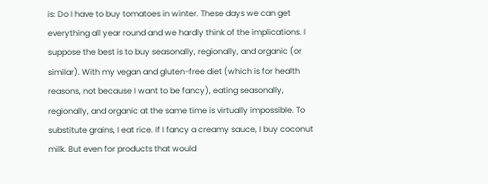is: Do I have to buy tomatoes in winter. These days we can get everything all year round and we hardly think of the implications. I suppose the best is to buy seasonally, regionally, and organic (or similar). With my vegan and gluten-free diet (which is for health reasons, not because I want to be fancy), eating seasonally, regionally, and organic at the same time is virtually impossible. To substitute grains, I eat rice. If I fancy a creamy sauce, I buy coconut milk. But even for products that would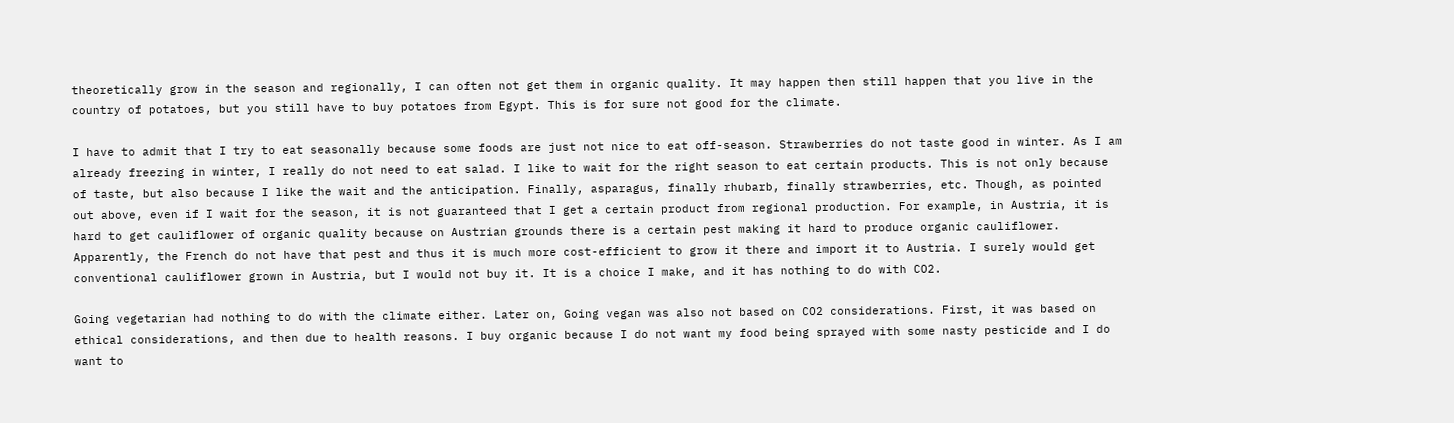theoretically grow in the season and regionally, I can often not get them in organic quality. It may happen then still happen that you live in the country of potatoes, but you still have to buy potatoes from Egypt. This is for sure not good for the climate.

I have to admit that I try to eat seasonally because some foods are just not nice to eat off-season. Strawberries do not taste good in winter. As I am already freezing in winter, I really do not need to eat salad. I like to wait for the right season to eat certain products. This is not only because of taste, but also because I like the wait and the anticipation. Finally, asparagus, finally rhubarb, finally strawberries, etc. Though, as pointed out above, even if I wait for the season, it is not guaranteed that I get a certain product from regional production. For example, in Austria, it is hard to get cauliflower of organic quality because on Austrian grounds there is a certain pest making it hard to produce organic cauliflower. Apparently, the French do not have that pest and thus it is much more cost-efficient to grow it there and import it to Austria. I surely would get conventional cauliflower grown in Austria, but I would not buy it. It is a choice I make, and it has nothing to do with CO2.

Going vegetarian had nothing to do with the climate either. Later on, Going vegan was also not based on CO2 considerations. First, it was based on ethical considerations, and then due to health reasons. I buy organic because I do not want my food being sprayed with some nasty pesticide and I do want to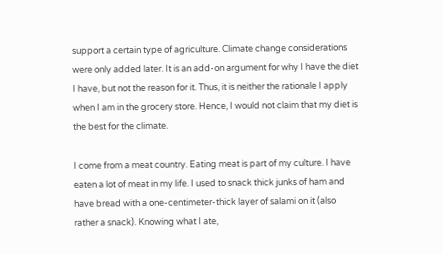support a certain type of agriculture. Climate change considerations were only added later. It is an add-on argument for why I have the diet I have, but not the reason for it. Thus, it is neither the rationale I apply when I am in the grocery store. Hence, I would not claim that my diet is the best for the climate.

I come from a meat country. Eating meat is part of my culture. I have eaten a lot of meat in my life. I used to snack thick junks of ham and have bread with a one-centimeter-thick layer of salami on it (also rather a snack). Knowing what I ate,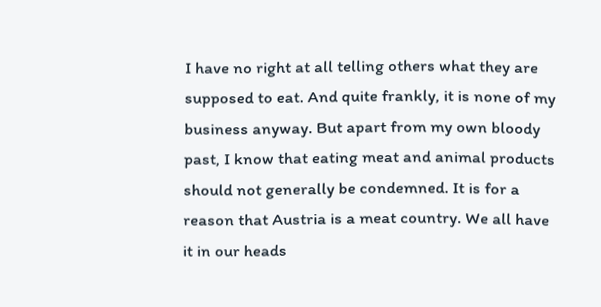I have no right at all telling others what they are supposed to eat. And quite frankly, it is none of my business anyway. But apart from my own bloody past, I know that eating meat and animal products should not generally be condemned. It is for a reason that Austria is a meat country. We all have it in our heads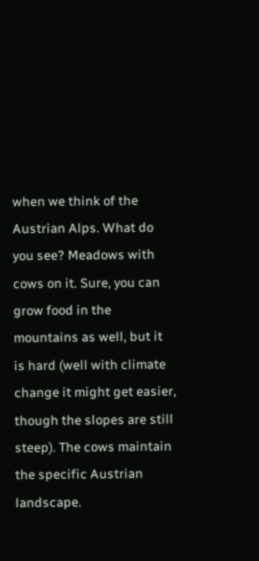when we think of the Austrian Alps. What do you see? Meadows with cows on it. Sure, you can grow food in the mountains as well, but it is hard (well with climate change it might get easier, though the slopes are still steep). The cows maintain the specific Austrian landscape.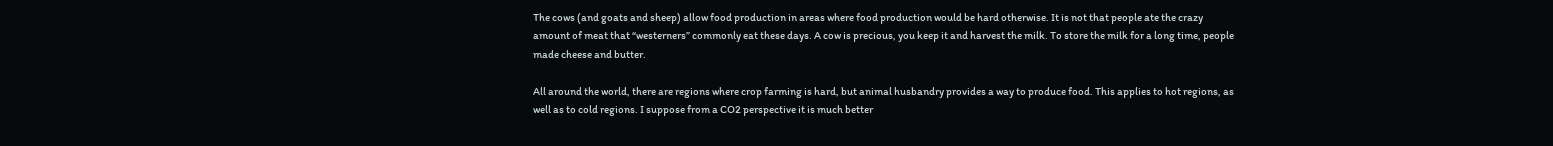The cows (and goats and sheep) allow food production in areas where food production would be hard otherwise. It is not that people ate the crazy amount of meat that “westerners” commonly eat these days. A cow is precious, you keep it and harvest the milk. To store the milk for a long time, people made cheese and butter.

All around the world, there are regions where crop farming is hard, but animal husbandry provides a way to produce food. This applies to hot regions, as well as to cold regions. I suppose from a CO2 perspective it is much better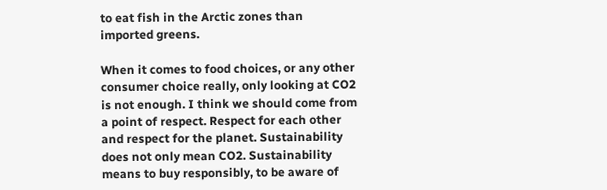to eat fish in the Arctic zones than imported greens.

When it comes to food choices, or any other consumer choice really, only looking at CO2 is not enough. I think we should come from a point of respect. Respect for each other and respect for the planet. Sustainability does not only mean CO2. Sustainability means to buy responsibly, to be aware of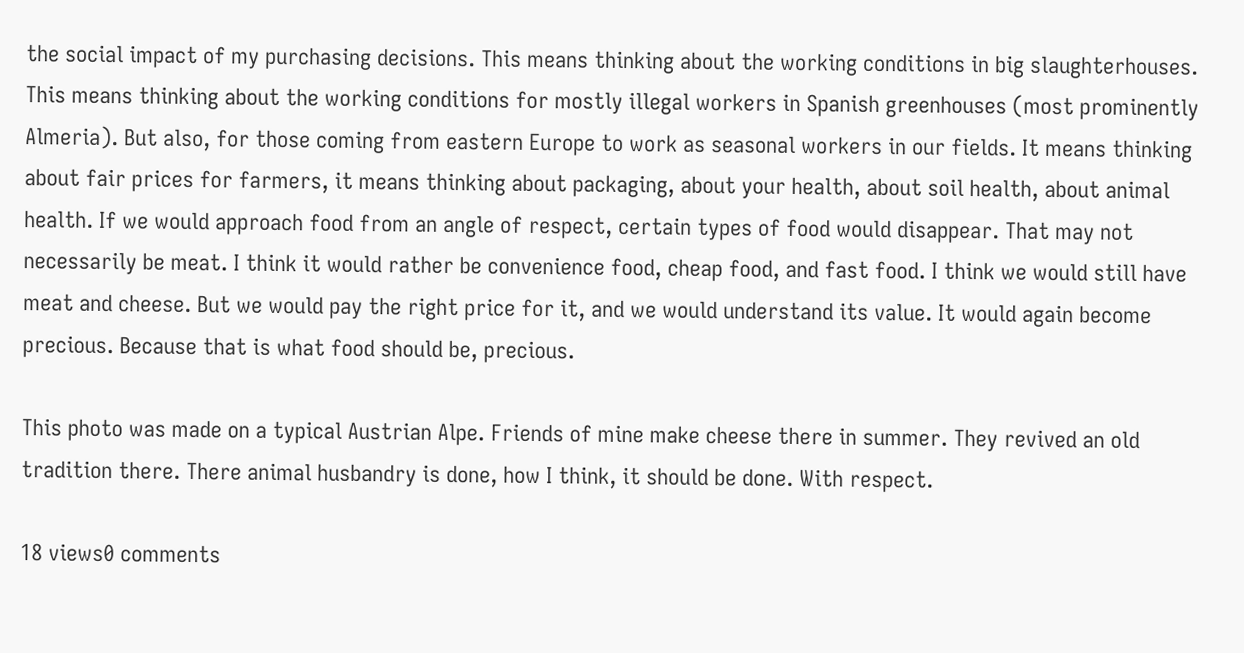the social impact of my purchasing decisions. This means thinking about the working conditions in big slaughterhouses. This means thinking about the working conditions for mostly illegal workers in Spanish greenhouses (most prominently Almeria). But also, for those coming from eastern Europe to work as seasonal workers in our fields. It means thinking about fair prices for farmers, it means thinking about packaging, about your health, about soil health, about animal health. If we would approach food from an angle of respect, certain types of food would disappear. That may not necessarily be meat. I think it would rather be convenience food, cheap food, and fast food. I think we would still have meat and cheese. But we would pay the right price for it, and we would understand its value. It would again become precious. Because that is what food should be, precious.

This photo was made on a typical Austrian Alpe. Friends of mine make cheese there in summer. They revived an old tradition there. There animal husbandry is done, how I think, it should be done. With respect.

18 views0 comments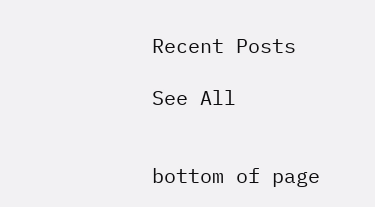Recent Posts

See All


bottom of page